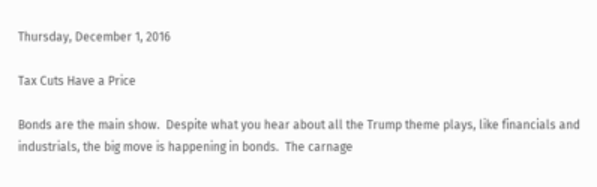Thursday, December 1, 2016

Tax Cuts Have a Price

Bonds are the main show.  Despite what you hear about all the Trump theme plays, like financials and industrials, the big move is happening in bonds.  The carnage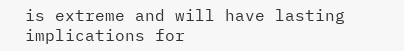is extreme and will have lasting implications for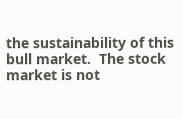the sustainability of this bull market.  The stock market is not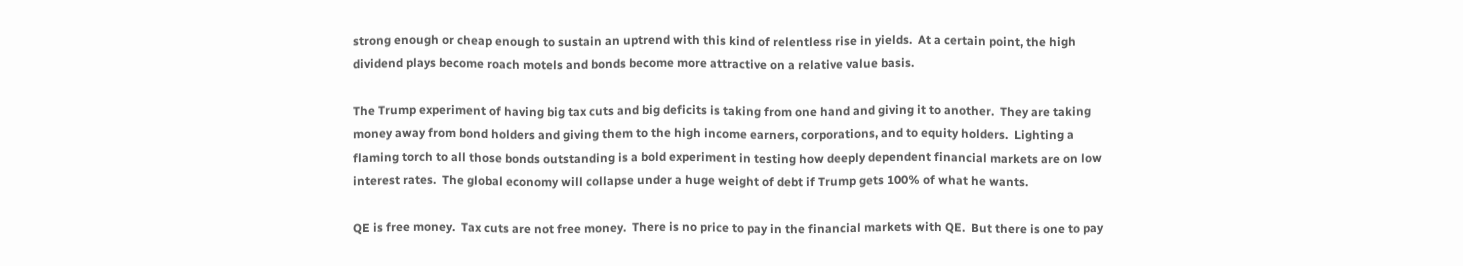strong enough or cheap enough to sustain an uptrend with this kind of relentless rise in yields.  At a certain point, the high dividend plays become roach motels and bonds become more attractive on a relative value basis.

The Trump experiment of having big tax cuts and big deficits is taking from one hand and giving it to another.  They are taking money away from bond holders and giving them to the high income earners, corporations, and to equity holders.  Lighting a flaming torch to all those bonds outstanding is a bold experiment in testing how deeply dependent financial markets are on low interest rates.  The global economy will collapse under a huge weight of debt if Trump gets 100% of what he wants.

QE is free money.  Tax cuts are not free money.  There is no price to pay in the financial markets with QE.  But there is one to pay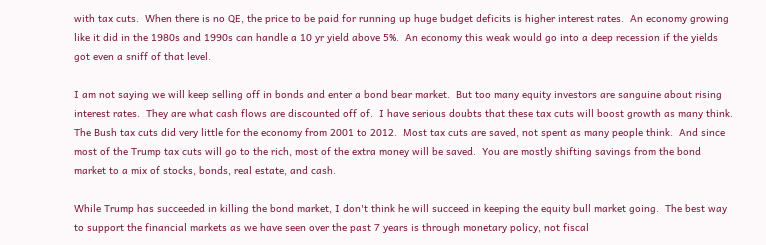with tax cuts.  When there is no QE, the price to be paid for running up huge budget deficits is higher interest rates.  An economy growing like it did in the 1980s and 1990s can handle a 10 yr yield above 5%.  An economy this weak would go into a deep recession if the yields got even a sniff of that level.

I am not saying we will keep selling off in bonds and enter a bond bear market.  But too many equity investors are sanguine about rising interest rates.  They are what cash flows are discounted off of.  I have serious doubts that these tax cuts will boost growth as many think.  The Bush tax cuts did very little for the economy from 2001 to 2012.  Most tax cuts are saved, not spent as many people think.  And since most of the Trump tax cuts will go to the rich, most of the extra money will be saved.  You are mostly shifting savings from the bond market to a mix of stocks, bonds, real estate, and cash.

While Trump has succeeded in killing the bond market, I don't think he will succeed in keeping the equity bull market going.  The best way to support the financial markets as we have seen over the past 7 years is through monetary policy, not fiscal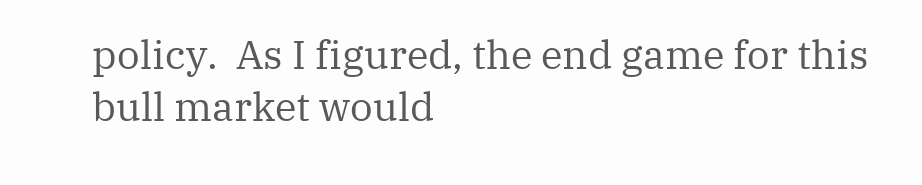policy.  As I figured, the end game for this bull market would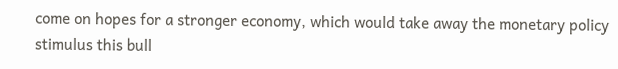come on hopes for a stronger economy, which would take away the monetary policy stimulus this bull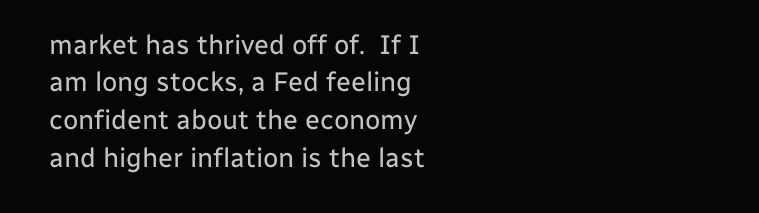market has thrived off of.  If I am long stocks, a Fed feeling confident about the economy and higher inflation is the last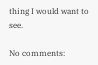thing I would want to see.

No comments: